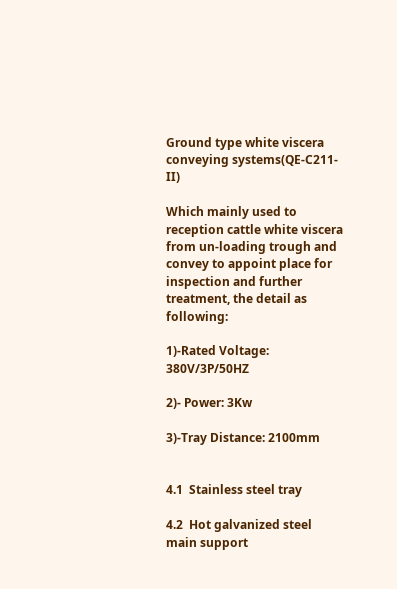Ground type white viscera conveying systems(QE-C211-II)

Which mainly used to reception cattle white viscera from un-loading trough and convey to appoint place for inspection and further treatment, the detail as following:

1)-Rated Voltage: 380V/3P/50HZ

2)- Power: 3Kw

3)-Tray Distance: 2100mm


4.1  Stainless steel tray

4.2  Hot galvanized steel main support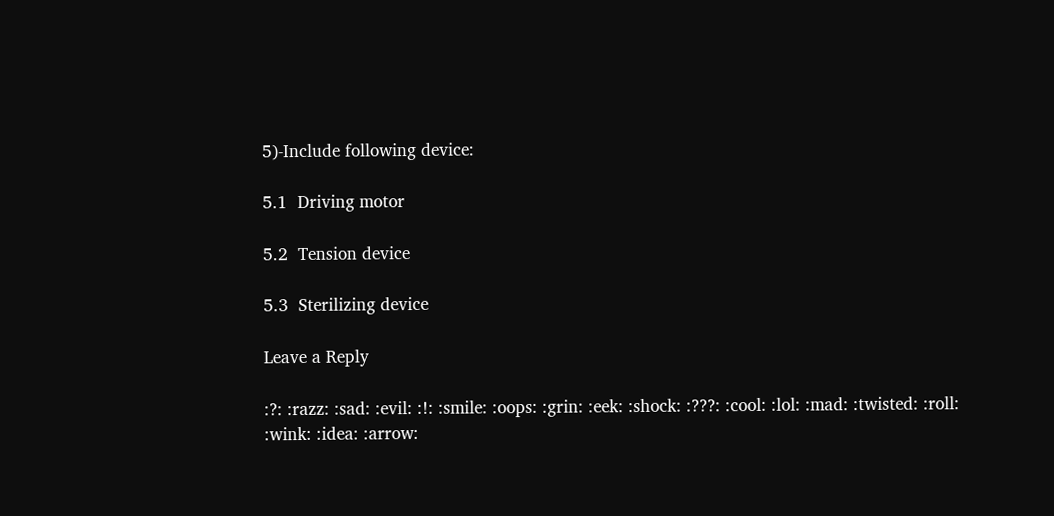5)-Include following device:

5.1  Driving motor

5.2  Tension device

5.3  Sterilizing device

Leave a Reply

:?: :razz: :sad: :evil: :!: :smile: :oops: :grin: :eek: :shock: :???: :cool: :lol: :mad: :twisted: :roll: :wink: :idea: :arrow: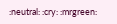:neutral: :cry: :mrgreen: